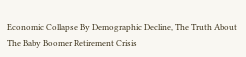Economic Collapse By Demographic Decline, The Truth About The Baby Boomer Retirement Crisis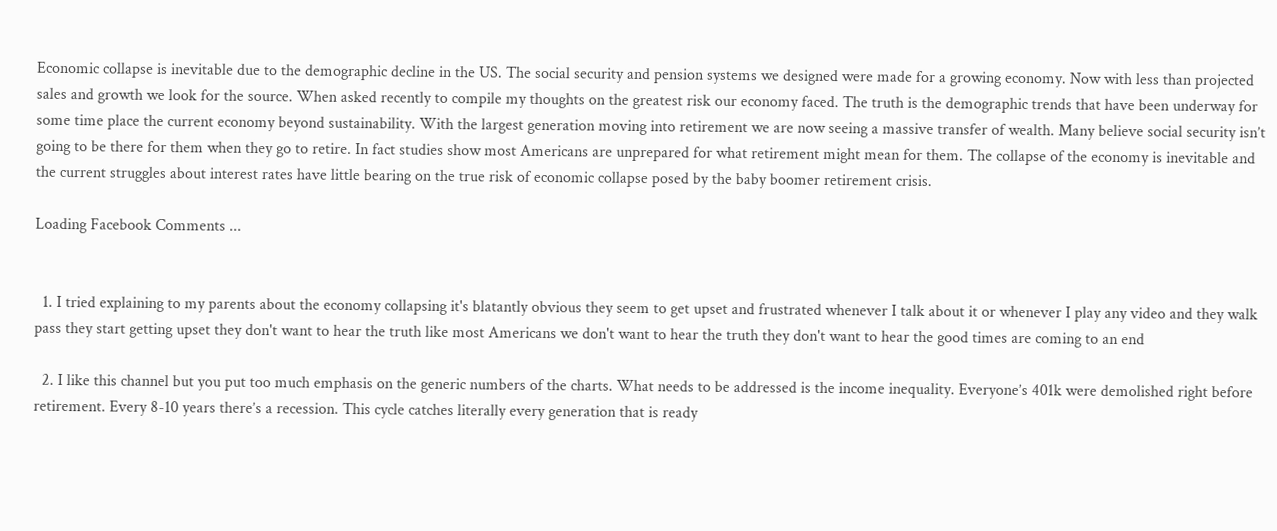Economic collapse is inevitable due to the demographic decline in the US. The social security and pension systems we designed were made for a growing economy. Now with less than projected sales and growth we look for the source. When asked recently to compile my thoughts on the greatest risk our economy faced. The truth is the demographic trends that have been underway for some time place the current economy beyond sustainability. With the largest generation moving into retirement we are now seeing a massive transfer of wealth. Many believe social security isn’t going to be there for them when they go to retire. In fact studies show most Americans are unprepared for what retirement might mean for them. The collapse of the economy is inevitable and the current struggles about interest rates have little bearing on the true risk of economic collapse posed by the baby boomer retirement crisis.

Loading Facebook Comments ...


  1. I tried explaining to my parents about the economy collapsing it's blatantly obvious they seem to get upset and frustrated whenever I talk about it or whenever I play any video and they walk pass they start getting upset they don't want to hear the truth like most Americans we don't want to hear the truth they don't want to hear the good times are coming to an end

  2. I like this channel but you put too much emphasis on the generic numbers of the charts. What needs to be addressed is the income inequality. Everyone’s 401k were demolished right before retirement. Every 8-10 years there’s a recession. This cycle catches literally every generation that is ready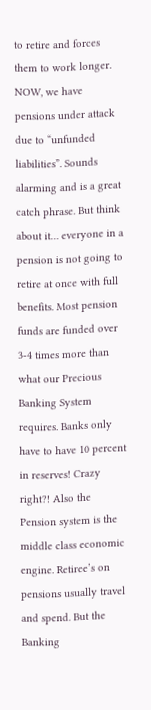to retire and forces them to work longer. NOW, we have pensions under attack due to “unfunded liabilities”. Sounds alarming and is a great catch phrase. But think about it… everyone in a pension is not going to retire at once with full benefits. Most pension funds are funded over 3-4 times more than what our Precious Banking System requires. Banks only have to have 10 percent in reserves! Crazy right?! Also the Pension system is the middle class economic engine. Retiree’s on pensions usually travel and spend. But the Banking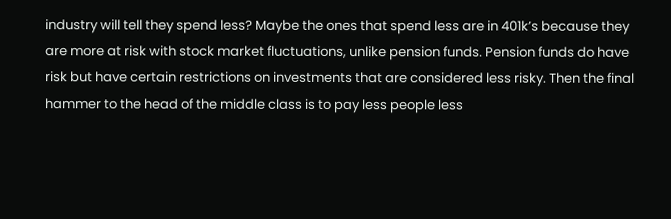industry will tell they spend less? Maybe the ones that spend less are in 401k’s because they are more at risk with stock market fluctuations, unlike pension funds. Pension funds do have risk but have certain restrictions on investments that are considered less risky. Then the final hammer to the head of the middle class is to pay less people less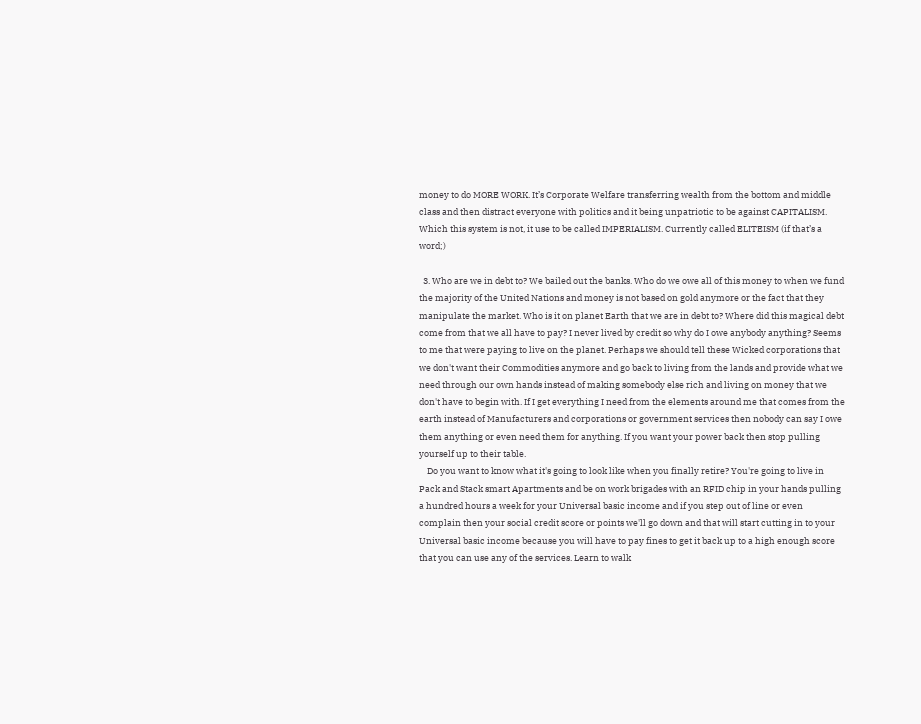money to do MORE WORK. It’s Corporate Welfare transferring wealth from the bottom and middle class and then distract everyone with politics and it being unpatriotic to be against CAPITALISM. Which this system is not, it use to be called IMPERIALISM. Currently called ELITEISM (if that’s a word;)

  3. Who are we in debt to? We bailed out the banks. Who do we owe all of this money to when we fund the majority of the United Nations and money is not based on gold anymore or the fact that they manipulate the market. Who is it on planet Earth that we are in debt to? Where did this magical debt come from that we all have to pay? I never lived by credit so why do I owe anybody anything? Seems to me that were paying to live on the planet. Perhaps we should tell these Wicked corporations that we don't want their Commodities anymore and go back to living from the lands and provide what we need through our own hands instead of making somebody else rich and living on money that we don't have to begin with. If I get everything I need from the elements around me that comes from the earth instead of Manufacturers and corporations or government services then nobody can say I owe them anything or even need them for anything. If you want your power back then stop pulling yourself up to their table.
    Do you want to know what it's going to look like when you finally retire? You're going to live in Pack and Stack smart Apartments and be on work brigades with an RFID chip in your hands pulling a hundred hours a week for your Universal basic income and if you step out of line or even complain then your social credit score or points we'll go down and that will start cutting in to your Universal basic income because you will have to pay fines to get it back up to a high enough score that you can use any of the services. Learn to walk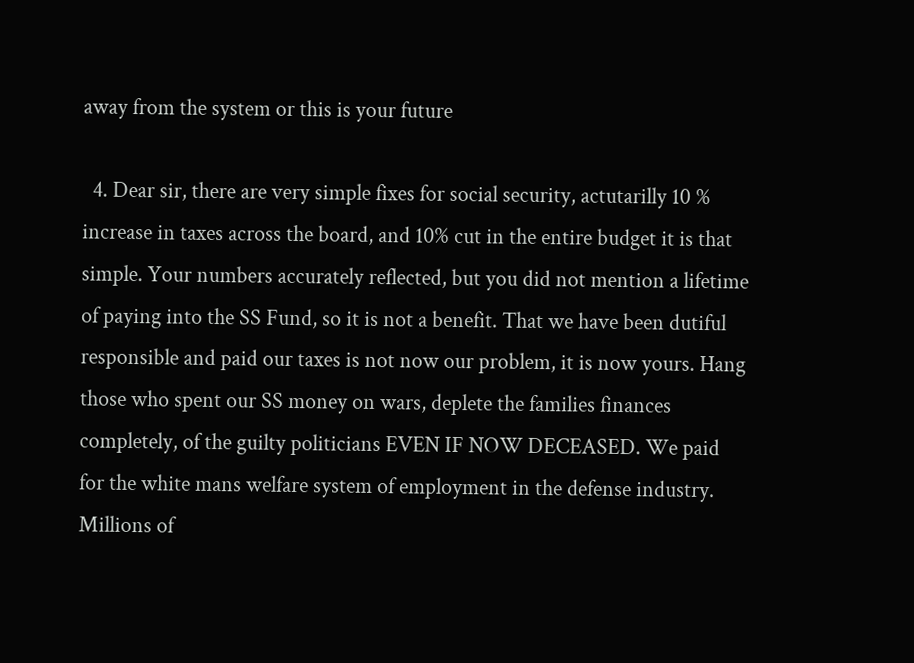away from the system or this is your future

  4. Dear sir, there are very simple fixes for social security, actutarilly 10 % increase in taxes across the board, and 10% cut in the entire budget it is that simple. Your numbers accurately reflected, but you did not mention a lifetime of paying into the SS Fund, so it is not a benefit. That we have been dutiful responsible and paid our taxes is not now our problem, it is now yours. Hang those who spent our SS money on wars, deplete the families finances completely, of the guilty politicians EVEN IF NOW DECEASED. We paid for the white mans welfare system of employment in the defense industry. Millions of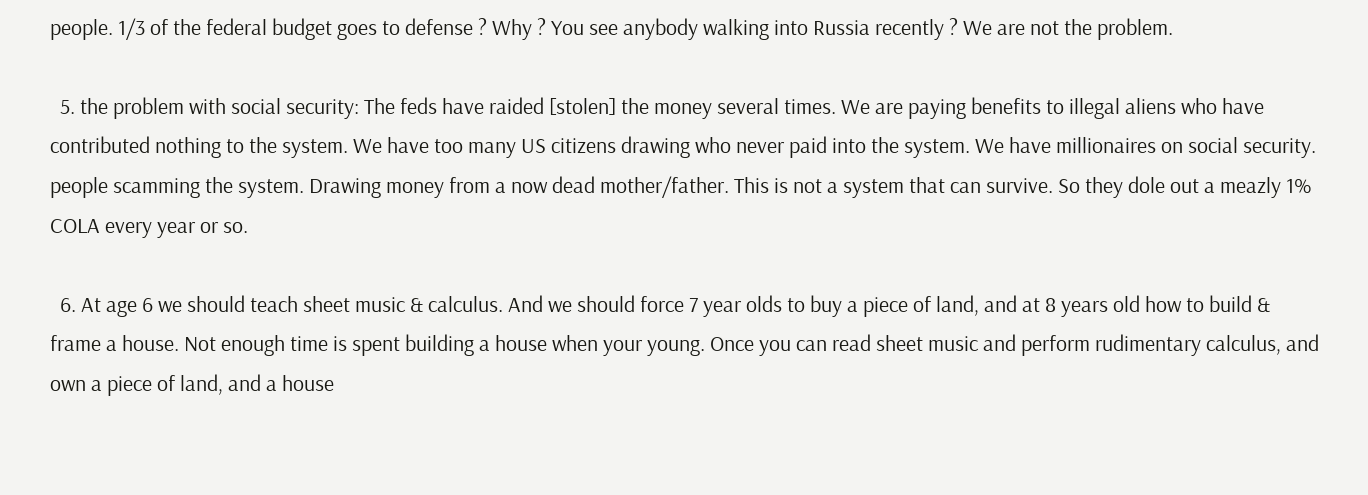people. 1/3 of the federal budget goes to defense ? Why ? You see anybody walking into Russia recently ? We are not the problem.

  5. the problem with social security: The feds have raided [stolen] the money several times. We are paying benefits to illegal aliens who have contributed nothing to the system. We have too many US citizens drawing who never paid into the system. We have millionaires on social security. people scamming the system. Drawing money from a now dead mother/father. This is not a system that can survive. So they dole out a meazly 1% COLA every year or so.

  6. At age 6 we should teach sheet music & calculus. And we should force 7 year olds to buy a piece of land, and at 8 years old how to build & frame a house. Not enough time is spent building a house when your young. Once you can read sheet music and perform rudimentary calculus, and own a piece of land, and a house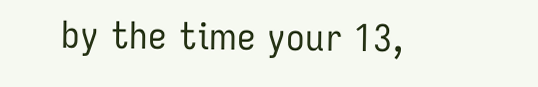by the time your 13,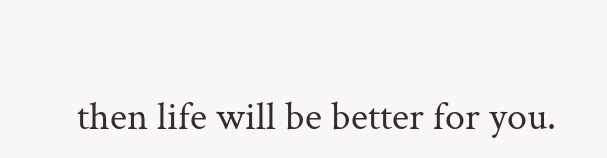then life will be better for you.